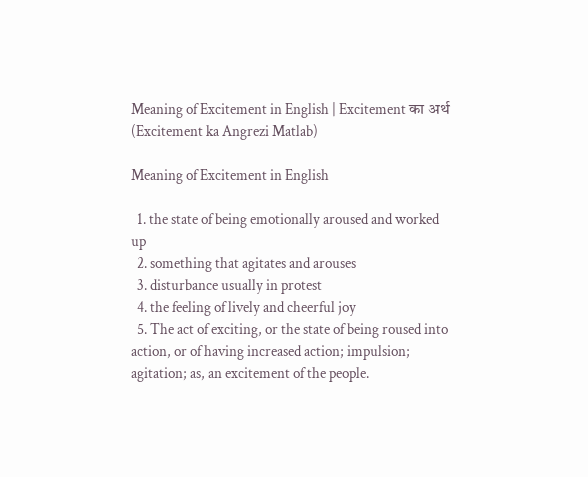Meaning of Excitement in English | Excitement का अर्थ (Excitement ka Angrezi Matlab)

Meaning of Excitement in English

  1. the state of being emotionally aroused and worked up
  2. something that agitates and arouses
  3. disturbance usually in protest
  4. the feeling of lively and cheerful joy
  5. The act of exciting, or the state of being roused into action, or of having increased action; impulsion; agitation; as, an excitement of the people.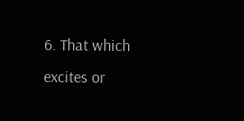6. That which excites or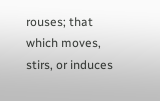rouses; that which moves, stirs, or induces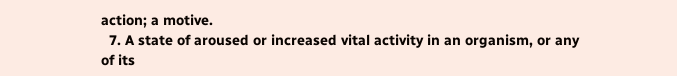action; a motive.
  7. A state of aroused or increased vital activity in an organism, or any of its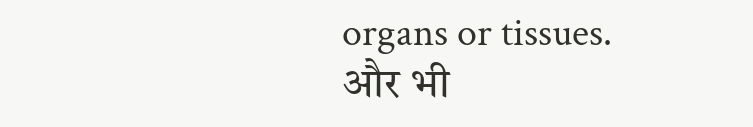organs or tissues.
और भी